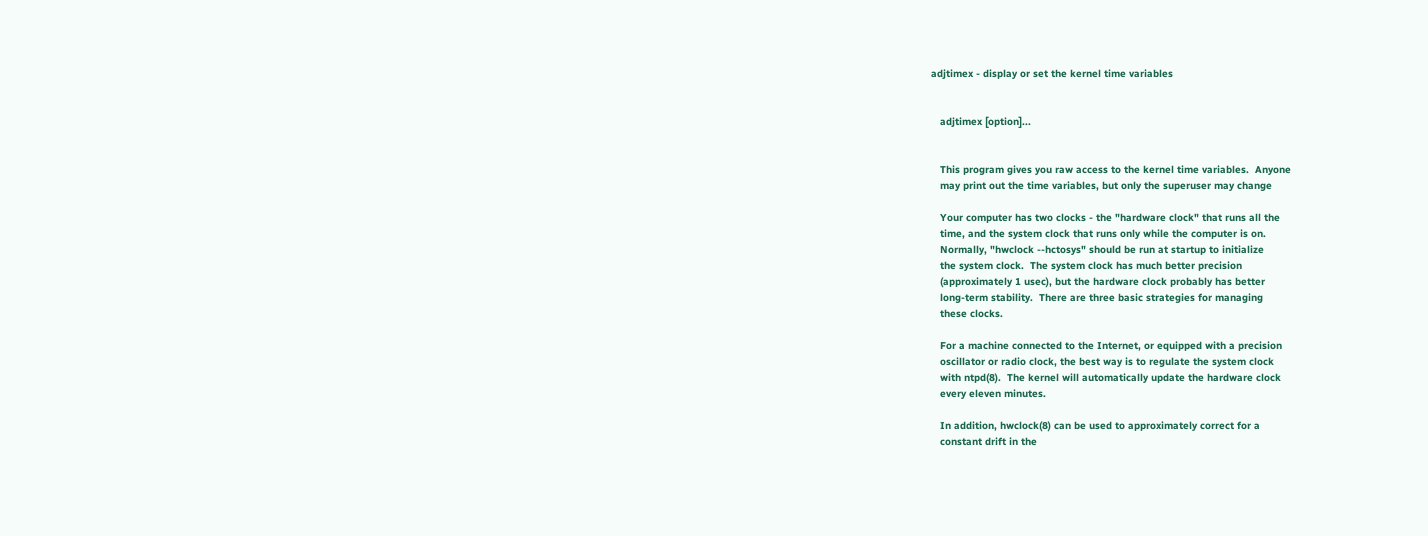adjtimex - display or set the kernel time variables


   adjtimex [option]...


   This program gives you raw access to the kernel time variables.  Anyone
   may print out the time variables, but only the superuser may change

   Your computer has two clocks - the "hardware clock" that runs all the
   time, and the system clock that runs only while the computer is on.
   Normally, "hwclock --hctosys" should be run at startup to initialize
   the system clock.  The system clock has much better precision
   (approximately 1 usec), but the hardware clock probably has better
   long-term stability.  There are three basic strategies for managing
   these clocks.

   For a machine connected to the Internet, or equipped with a precision
   oscillator or radio clock, the best way is to regulate the system clock
   with ntpd(8).  The kernel will automatically update the hardware clock
   every eleven minutes.

   In addition, hwclock(8) can be used to approximately correct for a
   constant drift in the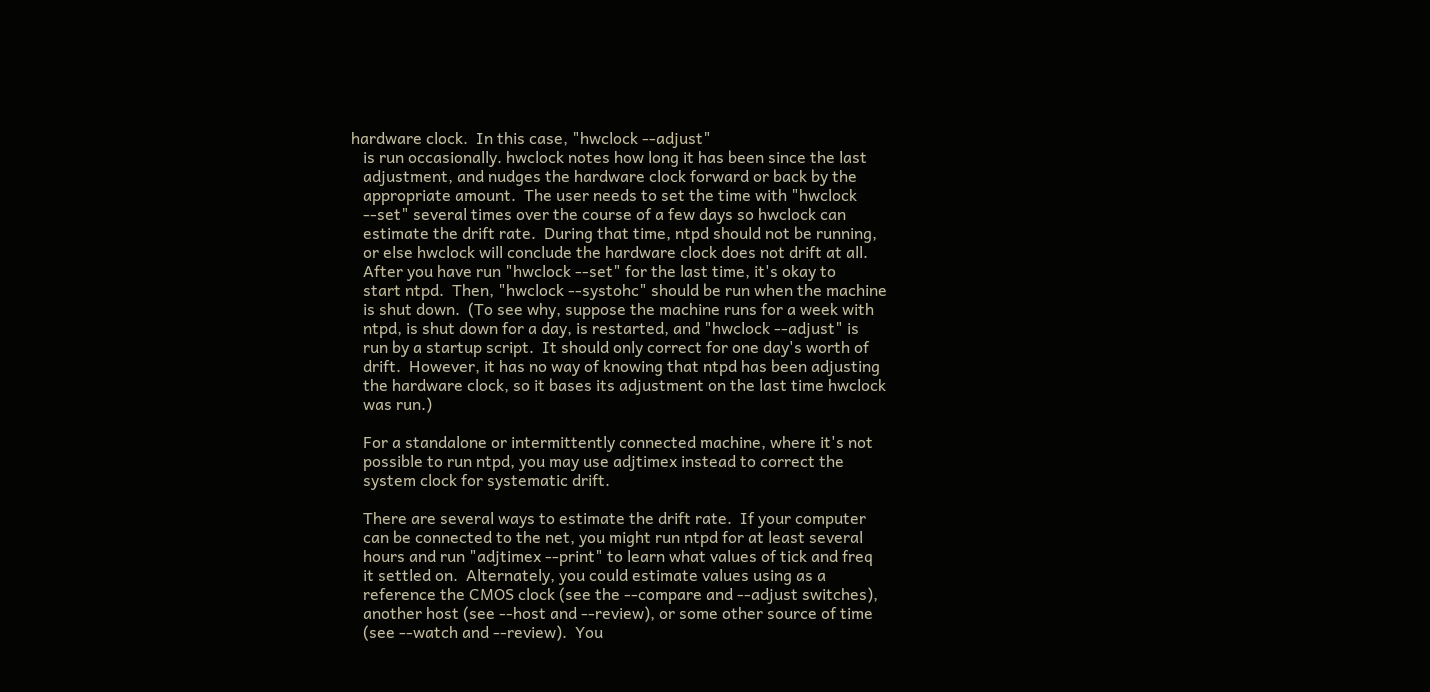hardware clock.  In this case, "hwclock --adjust"
   is run occasionally. hwclock notes how long it has been since the last
   adjustment, and nudges the hardware clock forward or back by the
   appropriate amount.  The user needs to set the time with "hwclock
   --set" several times over the course of a few days so hwclock can
   estimate the drift rate.  During that time, ntpd should not be running,
   or else hwclock will conclude the hardware clock does not drift at all.
   After you have run "hwclock --set" for the last time, it's okay to
   start ntpd.  Then, "hwclock --systohc" should be run when the machine
   is shut down.  (To see why, suppose the machine runs for a week with
   ntpd, is shut down for a day, is restarted, and "hwclock --adjust" is
   run by a startup script.  It should only correct for one day's worth of
   drift.  However, it has no way of knowing that ntpd has been adjusting
   the hardware clock, so it bases its adjustment on the last time hwclock
   was run.)

   For a standalone or intermittently connected machine, where it's not
   possible to run ntpd, you may use adjtimex instead to correct the
   system clock for systematic drift.

   There are several ways to estimate the drift rate.  If your computer
   can be connected to the net, you might run ntpd for at least several
   hours and run "adjtimex --print" to learn what values of tick and freq
   it settled on.  Alternately, you could estimate values using as a
   reference the CMOS clock (see the --compare and --adjust switches),
   another host (see --host and --review), or some other source of time
   (see --watch and --review).  You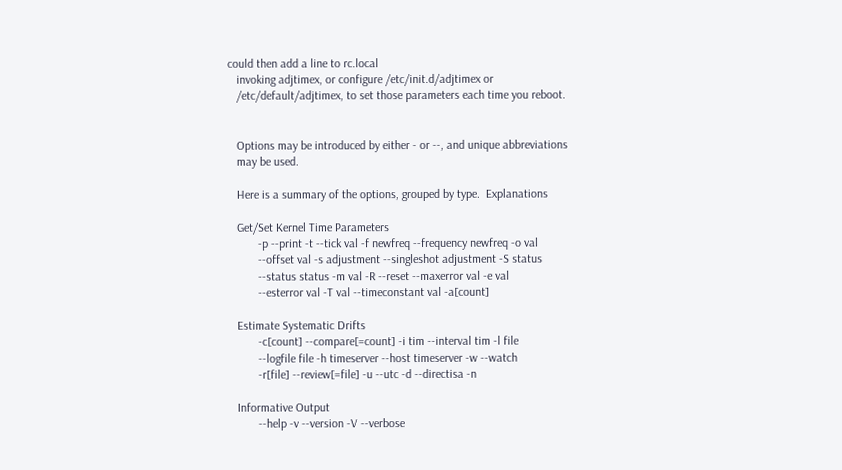could then add a line to rc.local
   invoking adjtimex, or configure /etc/init.d/adjtimex or
   /etc/default/adjtimex, to set those parameters each time you reboot.


   Options may be introduced by either - or --, and unique abbreviations
   may be used.

   Here is a summary of the options, grouped by type.  Explanations

   Get/Set Kernel Time Parameters
          -p --print -t --tick val -f newfreq --frequency newfreq -o val
          --offset val -s adjustment --singleshot adjustment -S status
          --status status -m val -R --reset --maxerror val -e val
          --esterror val -T val --timeconstant val -a[count]

   Estimate Systematic Drifts
          -c[count] --compare[=count] -i tim --interval tim -l file
          --logfile file -h timeserver --host timeserver -w --watch
          -r[file] --review[=file] -u --utc -d --directisa -n

   Informative Output
          --help -v --version -V --verbose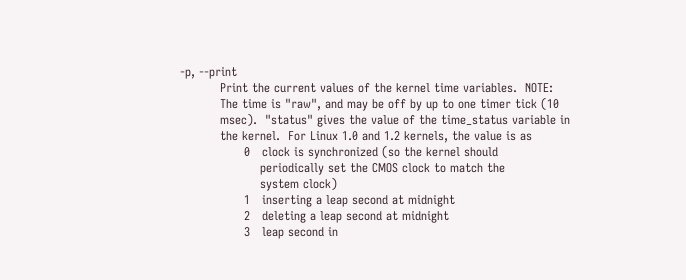-p, --print
          Print the current values of the kernel time variables.  NOTE:
          The time is "raw", and may be off by up to one timer tick (10
          msec).  "status" gives the value of the time_status variable in
          the kernel.  For Linux 1.0 and 1.2 kernels, the value is as
                0   clock is synchronized (so the kernel should
                    periodically set the CMOS clock to match the
                    system clock)
                1   inserting a leap second at midnight
                2   deleting a leap second at midnight
                3   leap second in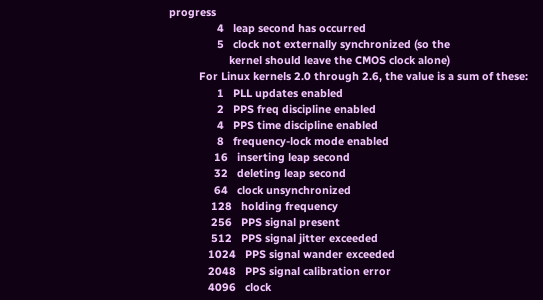progress
                4   leap second has occurred
                5   clock not externally synchronized (so the
                    kernel should leave the CMOS clock alone)
          For Linux kernels 2.0 through 2.6, the value is a sum of these:
                1   PLL updates enabled
                2   PPS freq discipline enabled
                4   PPS time discipline enabled
                8   frequency-lock mode enabled
               16   inserting leap second
               32   deleting leap second
               64   clock unsynchronized
              128   holding frequency
              256   PPS signal present
              512   PPS signal jitter exceeded
             1024   PPS signal wander exceeded
             2048   PPS signal calibration error
             4096   clock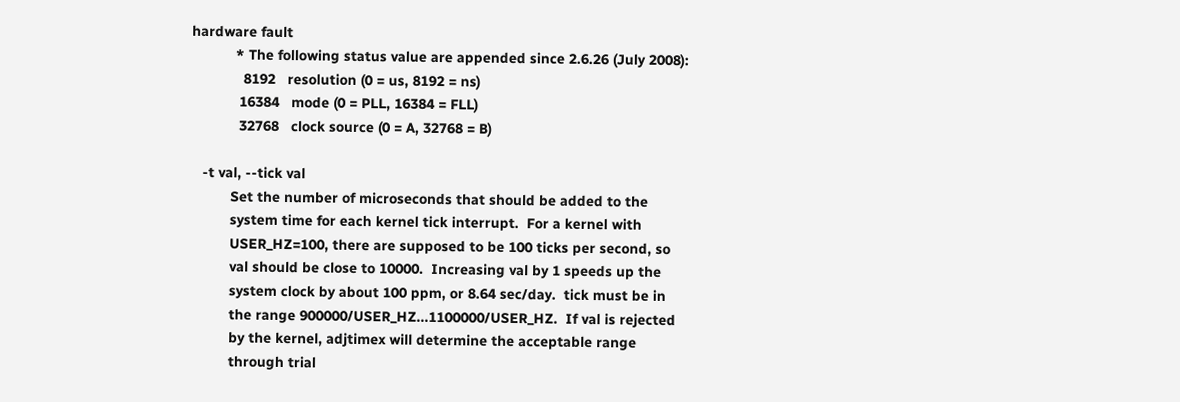hardware fault
           * The following status value are appended since 2.6.26 (July 2008):
             8192   resolution (0 = us, 8192 = ns)
            16384   mode (0 = PLL, 16384 = FLL)
            32768   clock source (0 = A, 32768 = B)

   -t val, --tick val
          Set the number of microseconds that should be added to the
          system time for each kernel tick interrupt.  For a kernel with
          USER_HZ=100, there are supposed to be 100 ticks per second, so
          val should be close to 10000.  Increasing val by 1 speeds up the
          system clock by about 100 ppm, or 8.64 sec/day.  tick must be in
          the range 900000/USER_HZ...1100000/USER_HZ.  If val is rejected
          by the kernel, adjtimex will determine the acceptable range
          through trial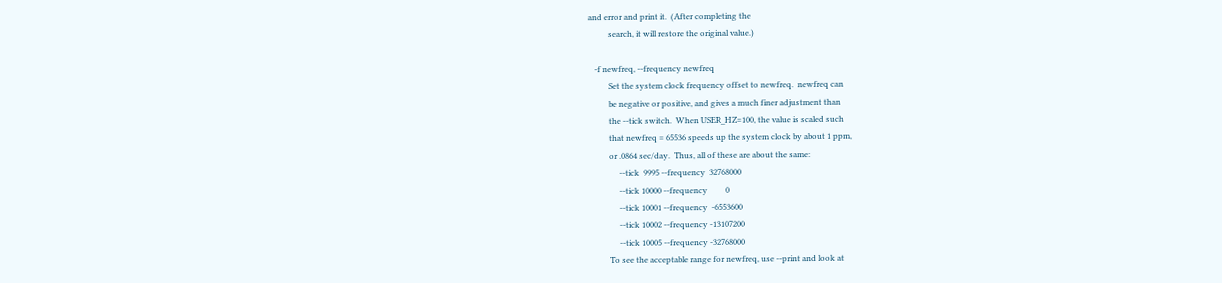and error and print it.  (After completing the
          search, it will restore the original value.)

   -f newfreq, --frequency newfreq
          Set the system clock frequency offset to newfreq.  newfreq can
          be negative or positive, and gives a much finer adjustment than
          the --tick switch.  When USER_HZ=100, the value is scaled such
          that newfreq = 65536 speeds up the system clock by about 1 ppm,
          or .0864 sec/day.  Thus, all of these are about the same:
               --tick  9995 --frequency  32768000
               --tick 10000 --frequency         0
               --tick 10001 --frequency  -6553600
               --tick 10002 --frequency -13107200
               --tick 10005 --frequency -32768000
          To see the acceptable range for newfreq, use --print and look at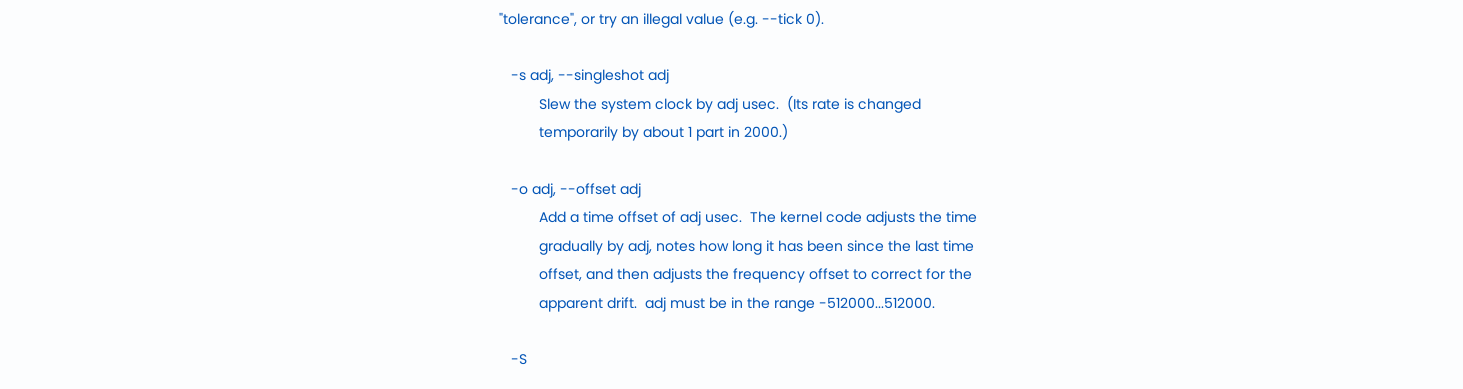"tolerance", or try an illegal value (e.g. --tick 0).

   -s adj, --singleshot adj
          Slew the system clock by adj usec.  (Its rate is changed
          temporarily by about 1 part in 2000.)

   -o adj, --offset adj
          Add a time offset of adj usec.  The kernel code adjusts the time
          gradually by adj, notes how long it has been since the last time
          offset, and then adjusts the frequency offset to correct for the
          apparent drift.  adj must be in the range -512000...512000.

   -S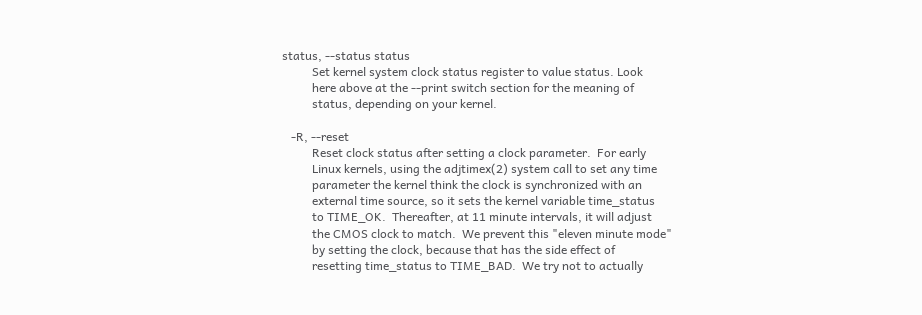status, --status status
          Set kernel system clock status register to value status. Look
          here above at the --print switch section for the meaning of
          status, depending on your kernel.

   -R, --reset
          Reset clock status after setting a clock parameter.  For early
          Linux kernels, using the adjtimex(2) system call to set any time
          parameter the kernel think the clock is synchronized with an
          external time source, so it sets the kernel variable time_status
          to TIME_OK.  Thereafter, at 11 minute intervals, it will adjust
          the CMOS clock to match.  We prevent this "eleven minute mode"
          by setting the clock, because that has the side effect of
          resetting time_status to TIME_BAD.  We try not to actually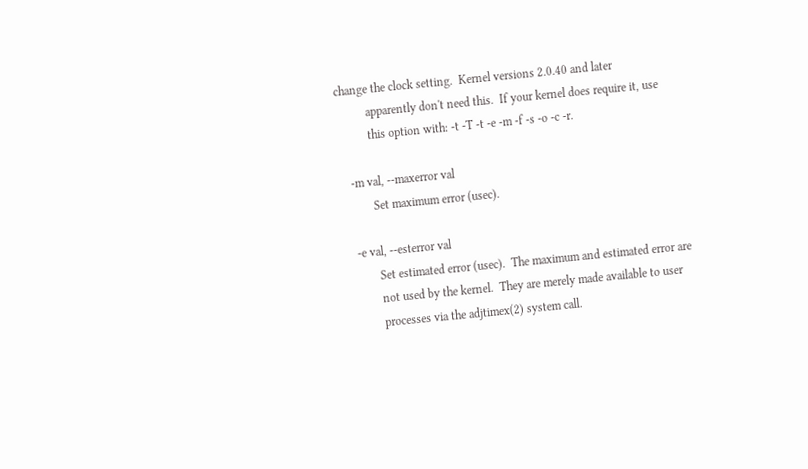change the clock setting.  Kernel versions 2.0.40 and later
          apparently don't need this.  If your kernel does require it, use
          this option with: -t -T -t -e -m -f -s -o -c -r.

   -m val, --maxerror val
          Set maximum error (usec).

   -e val, --esterror val
          Set estimated error (usec).  The maximum and estimated error are
          not used by the kernel.  They are merely made available to user
          processes via the adjtimex(2) system call.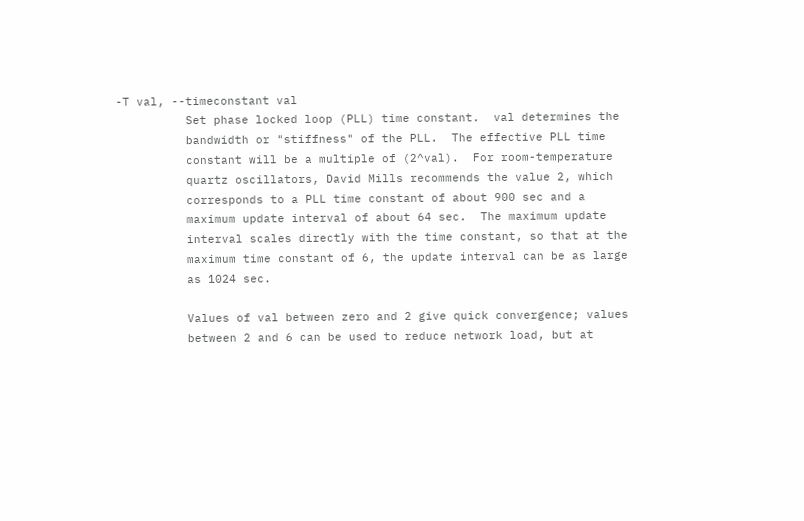-T val, --timeconstant val
          Set phase locked loop (PLL) time constant.  val determines the
          bandwidth or "stiffness" of the PLL.  The effective PLL time
          constant will be a multiple of (2^val).  For room-temperature
          quartz oscillators, David Mills recommends the value 2, which
          corresponds to a PLL time constant of about 900 sec and a
          maximum update interval of about 64 sec.  The maximum update
          interval scales directly with the time constant, so that at the
          maximum time constant of 6, the update interval can be as large
          as 1024 sec.

          Values of val between zero and 2 give quick convergence; values
          between 2 and 6 can be used to reduce network load, but at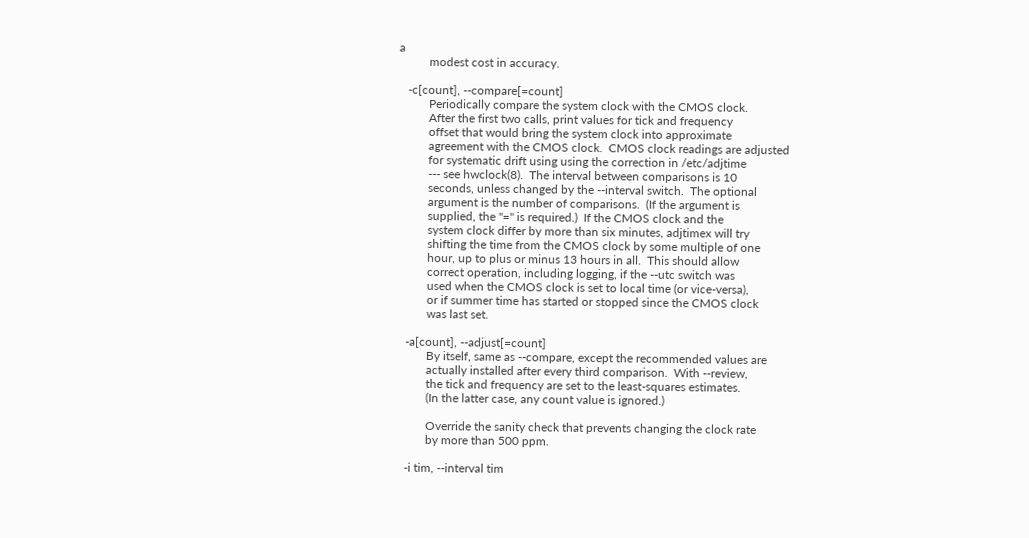a
          modest cost in accuracy.

   -c[count], --compare[=count]
          Periodically compare the system clock with the CMOS clock.
          After the first two calls, print values for tick and frequency
          offset that would bring the system clock into approximate
          agreement with the CMOS clock.  CMOS clock readings are adjusted
          for systematic drift using using the correction in /etc/adjtime
          --- see hwclock(8).  The interval between comparisons is 10
          seconds, unless changed by the --interval switch.  The optional
          argument is the number of comparisons.  (If the argument is
          supplied, the "=" is required.)  If the CMOS clock and the
          system clock differ by more than six minutes, adjtimex will try
          shifting the time from the CMOS clock by some multiple of one
          hour, up to plus or minus 13 hours in all.  This should allow
          correct operation, including logging, if the --utc switch was
          used when the CMOS clock is set to local time (or vice-versa),
          or if summer time has started or stopped since the CMOS clock
          was last set.

   -a[count], --adjust[=count]
          By itself, same as --compare, except the recommended values are
          actually installed after every third comparison.  With --review,
          the tick and frequency are set to the least-squares estimates.
          (In the latter case, any count value is ignored.)

          Override the sanity check that prevents changing the clock rate
          by more than 500 ppm.

   -i tim, --interval tim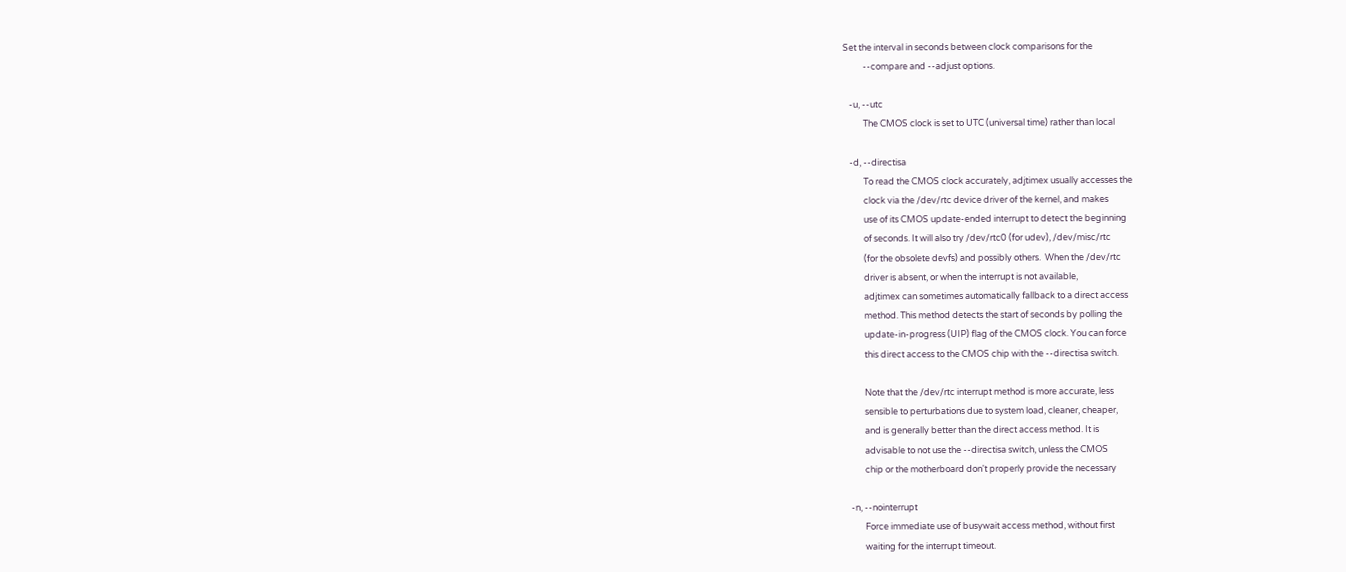Set the interval in seconds between clock comparisons for the
          --compare and --adjust options.

   -u, --utc
          The CMOS clock is set to UTC (universal time) rather than local

   -d, --directisa
          To read the CMOS clock accurately, adjtimex usually accesses the
          clock via the /dev/rtc device driver of the kernel, and makes
          use of its CMOS update-ended interrupt to detect the beginning
          of seconds. It will also try /dev/rtc0 (for udev), /dev/misc/rtc
          (for the obsolete devfs) and possibly others.  When the /dev/rtc
          driver is absent, or when the interrupt is not available,
          adjtimex can sometimes automatically fallback to a direct access
          method. This method detects the start of seconds by polling the
          update-in-progress (UIP) flag of the CMOS clock. You can force
          this direct access to the CMOS chip with the --directisa switch.

          Note that the /dev/rtc interrupt method is more accurate, less
          sensible to perturbations due to system load, cleaner, cheaper,
          and is generally better than the direct access method. It is
          advisable to not use the --directisa switch, unless the CMOS
          chip or the motherboard don't properly provide the necessary

   -n, --nointerrupt
          Force immediate use of busywait access method, without first
          waiting for the interrupt timeout.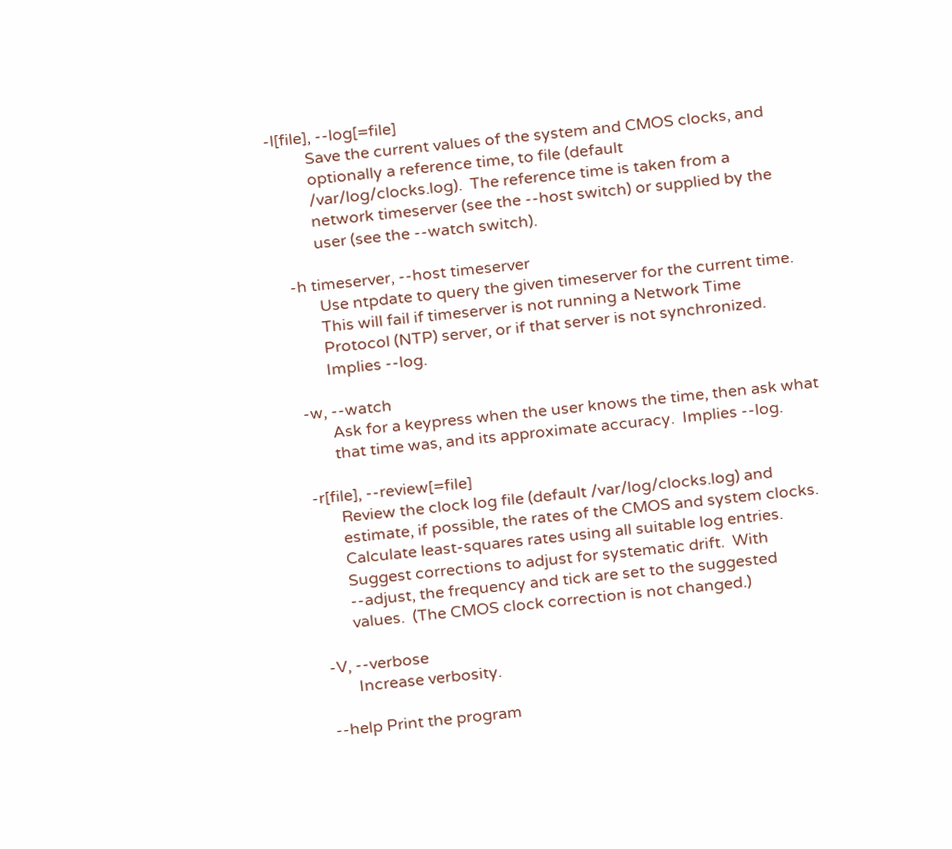-l[file], --log[=file]
          Save the current values of the system and CMOS clocks, and
          optionally a reference time, to file (default
          /var/log/clocks.log).  The reference time is taken from a
          network timeserver (see the --host switch) or supplied by the
          user (see the --watch switch).

   -h timeserver, --host timeserver
          Use ntpdate to query the given timeserver for the current time.
          This will fail if timeserver is not running a Network Time
          Protocol (NTP) server, or if that server is not synchronized.
          Implies --log.

   -w, --watch
          Ask for a keypress when the user knows the time, then ask what
          that time was, and its approximate accuracy.  Implies --log.

   -r[file], --review[=file]
          Review the clock log file (default /var/log/clocks.log) and
          estimate, if possible, the rates of the CMOS and system clocks.
          Calculate least-squares rates using all suitable log entries.
          Suggest corrections to adjust for systematic drift.  With
          --adjust, the frequency and tick are set to the suggested
          values.  (The CMOS clock correction is not changed.)

   -V, --verbose
          Increase verbosity.

   --help Print the program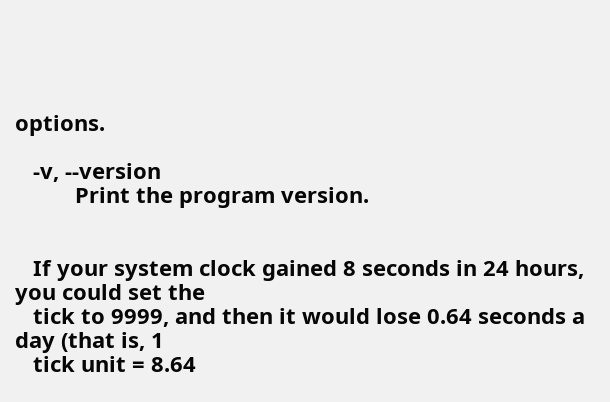options.

   -v, --version
          Print the program version.


   If your system clock gained 8 seconds in 24 hours, you could set the
   tick to 9999, and then it would lose 0.64 seconds a day (that is, 1
   tick unit = 8.64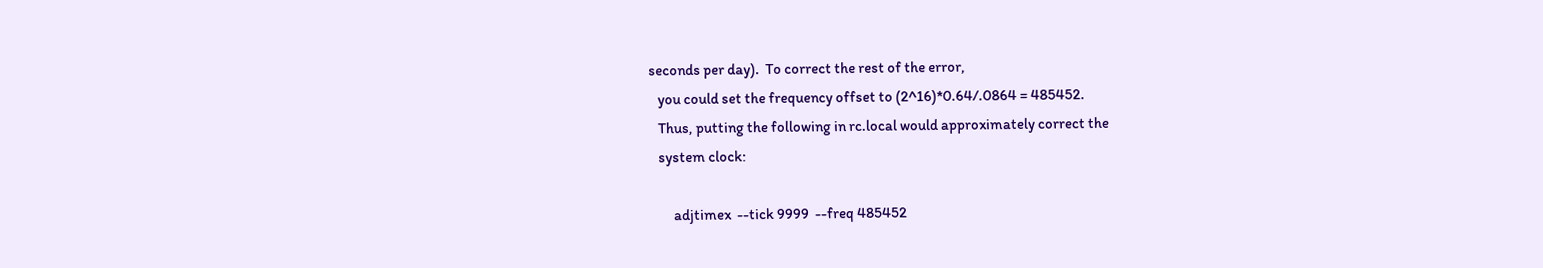seconds per day).  To correct the rest of the error,
   you could set the frequency offset to (2^16)*0.64/.0864 = 485452.
   Thus, putting the following in rc.local would approximately correct the
   system clock:

        adjtimex  --tick 9999  --freq 485452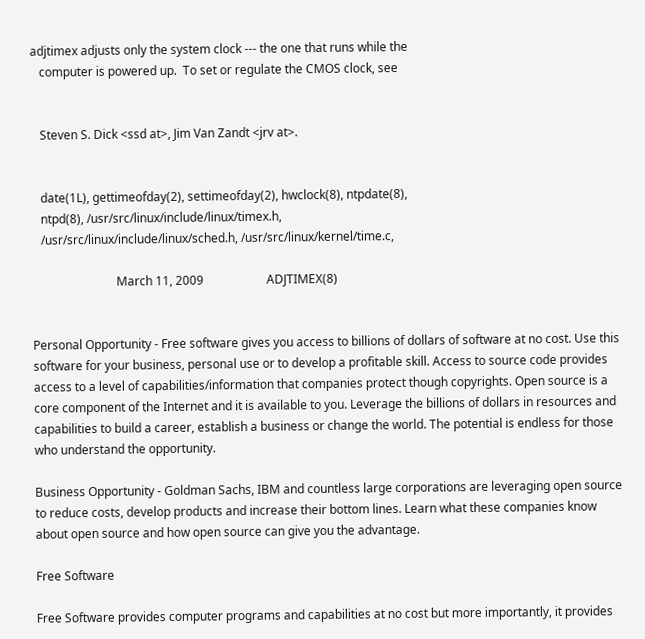adjtimex adjusts only the system clock --- the one that runs while the
   computer is powered up.  To set or regulate the CMOS clock, see


   Steven S. Dick <ssd at>, Jim Van Zandt <jrv at>.


   date(1L), gettimeofday(2), settimeofday(2), hwclock(8), ntpdate(8),
   ntpd(8), /usr/src/linux/include/linux/timex.h,
   /usr/src/linux/include/linux/sched.h, /usr/src/linux/kernel/time.c,

                            March 11, 2009                     ADJTIMEX(8)


Personal Opportunity - Free software gives you access to billions of dollars of software at no cost. Use this software for your business, personal use or to develop a profitable skill. Access to source code provides access to a level of capabilities/information that companies protect though copyrights. Open source is a core component of the Internet and it is available to you. Leverage the billions of dollars in resources and capabilities to build a career, establish a business or change the world. The potential is endless for those who understand the opportunity.

Business Opportunity - Goldman Sachs, IBM and countless large corporations are leveraging open source to reduce costs, develop products and increase their bottom lines. Learn what these companies know about open source and how open source can give you the advantage.

Free Software

Free Software provides computer programs and capabilities at no cost but more importantly, it provides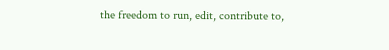the freedom to run, edit, contribute to,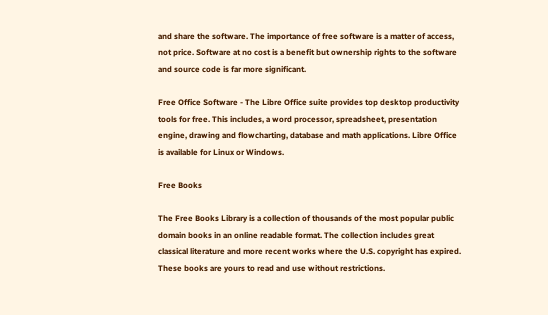and share the software. The importance of free software is a matter of access, not price. Software at no cost is a benefit but ownership rights to the software and source code is far more significant.

Free Office Software - The Libre Office suite provides top desktop productivity tools for free. This includes, a word processor, spreadsheet, presentation engine, drawing and flowcharting, database and math applications. Libre Office is available for Linux or Windows.

Free Books

The Free Books Library is a collection of thousands of the most popular public domain books in an online readable format. The collection includes great classical literature and more recent works where the U.S. copyright has expired. These books are yours to read and use without restrictions.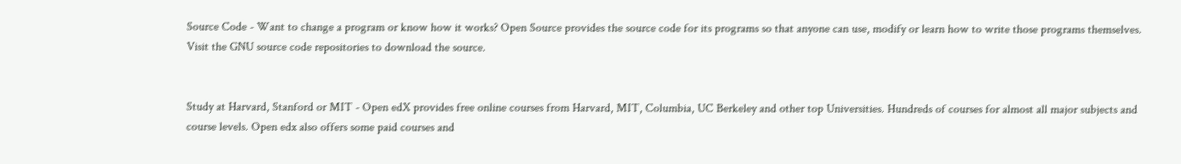Source Code - Want to change a program or know how it works? Open Source provides the source code for its programs so that anyone can use, modify or learn how to write those programs themselves. Visit the GNU source code repositories to download the source.


Study at Harvard, Stanford or MIT - Open edX provides free online courses from Harvard, MIT, Columbia, UC Berkeley and other top Universities. Hundreds of courses for almost all major subjects and course levels. Open edx also offers some paid courses and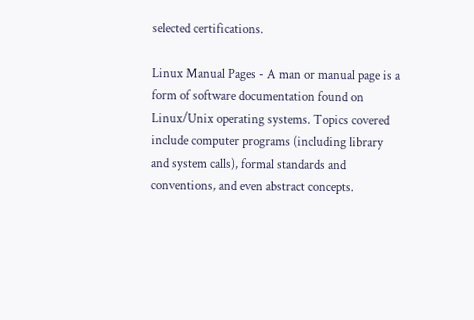selected certifications.

Linux Manual Pages - A man or manual page is a form of software documentation found on Linux/Unix operating systems. Topics covered include computer programs (including library and system calls), formal standards and conventions, and even abstract concepts.